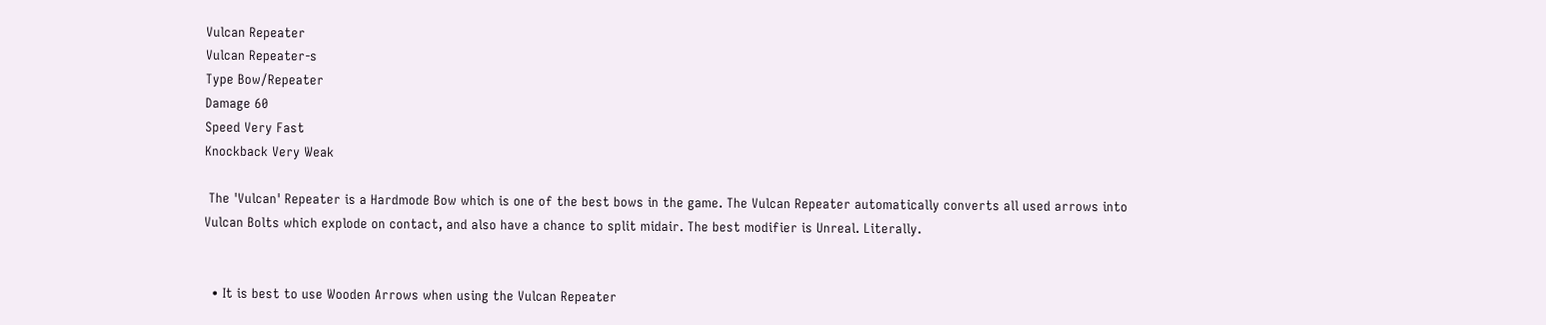Vulcan Repeater
Vulcan Repeater-s
Type Bow/Repeater
Damage 60
Speed Very Fast
Knockback Very Weak

 The 'Vulcan' Repeater is a Hardmode Bow which is one of the best bows in the game. The Vulcan Repeater automatically converts all used arrows into Vulcan Bolts which explode on contact, and also have a chance to split midair. The best modifier is Unreal. Literally.


  • It is best to use Wooden Arrows when using the Vulcan Repeater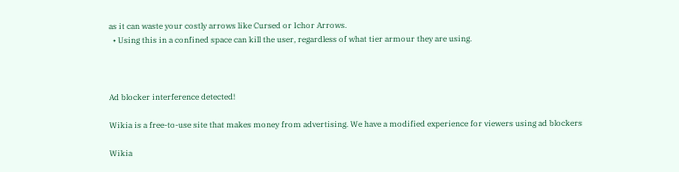as it can waste your costly arrows like Cursed or Ichor Arrows.
  • Using this in a confined space can kill the user, regardless of what tier armour they are using.



Ad blocker interference detected!

Wikia is a free-to-use site that makes money from advertising. We have a modified experience for viewers using ad blockers

Wikia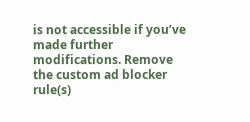is not accessible if you’ve made further modifications. Remove the custom ad blocker rule(s)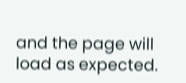and the page will load as expected.